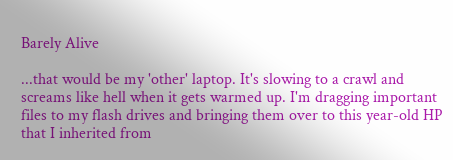Barely Alive

...that would be my 'other' laptop. It's slowing to a crawl and screams like hell when it gets warmed up. I'm dragging important files to my flash drives and bringing them over to this year-old HP that I inherited from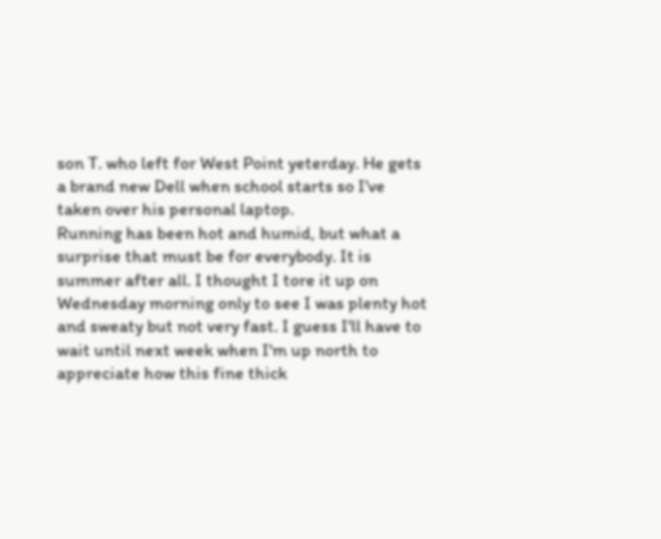son T. who left for West Point yeterday. He gets a brand new Dell when school starts so I've taken over his personal laptop.
Running has been hot and humid, but what a surprise that must be for everybody. It is summer after all. I thought I tore it up on Wednesday morning only to see I was plenty hot and sweaty but not very fast. I guess I'll have to wait until next week when I'm up north to appreciate how this fine thick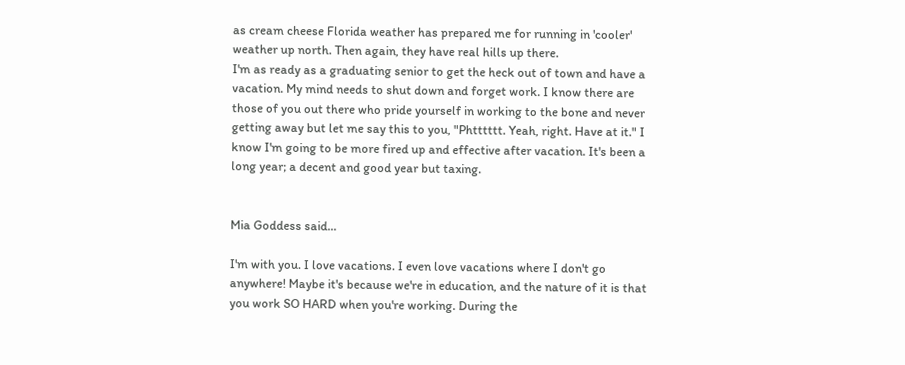as cream cheese Florida weather has prepared me for running in 'cooler' weather up north. Then again, they have real hills up there.
I'm as ready as a graduating senior to get the heck out of town and have a vacation. My mind needs to shut down and forget work. I know there are those of you out there who pride yourself in working to the bone and never getting away but let me say this to you, "Phtttttt. Yeah, right. Have at it." I know I'm going to be more fired up and effective after vacation. It's been a long year; a decent and good year but taxing.


Mia Goddess said...

I'm with you. I love vacations. I even love vacations where I don't go anywhere! Maybe it's because we're in education, and the nature of it is that you work SO HARD when you're working. During the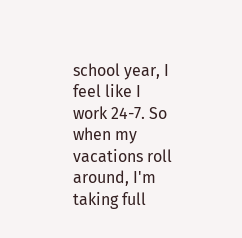school year, I feel like I work 24-7. So when my vacations roll around, I'm taking full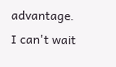advantage. I can't wait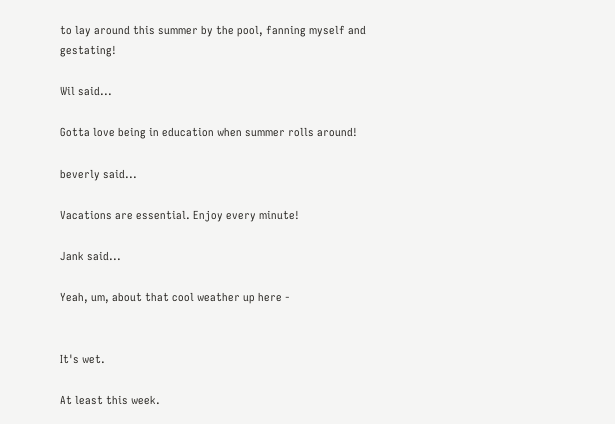to lay around this summer by the pool, fanning myself and gestating!

Wil said...

Gotta love being in education when summer rolls around!

beverly said...

Vacations are essential. Enjoy every minute!

Jank said...

Yeah, um, about that cool weather up here -


It's wet.

At least this week.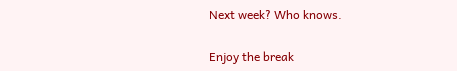Next week? Who knows.

Enjoy the break